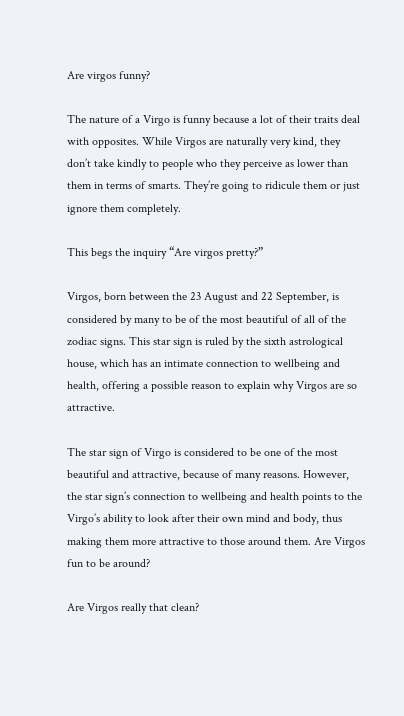Are virgos funny?

The nature of a Virgo is funny because a lot of their traits deal with opposites. While Virgos are naturally very kind, they don’t take kindly to people who they perceive as lower than them in terms of smarts. They’re going to ridicule them or just ignore them completely.

This begs the inquiry “Are virgos pretty?”

Virgos, born between the 23 August and 22 September, is considered by many to be of the most beautiful of all of the zodiac signs. This star sign is ruled by the sixth astrological house, which has an intimate connection to wellbeing and health, offering a possible reason to explain why Virgos are so attractive.

The star sign of Virgo is considered to be one of the most beautiful and attractive, because of many reasons. However, the star sign’s connection to wellbeing and health points to the Virgo’s ability to look after their own mind and body, thus making them more attractive to those around them. Are Virgos fun to be around?

Are Virgos really that clean?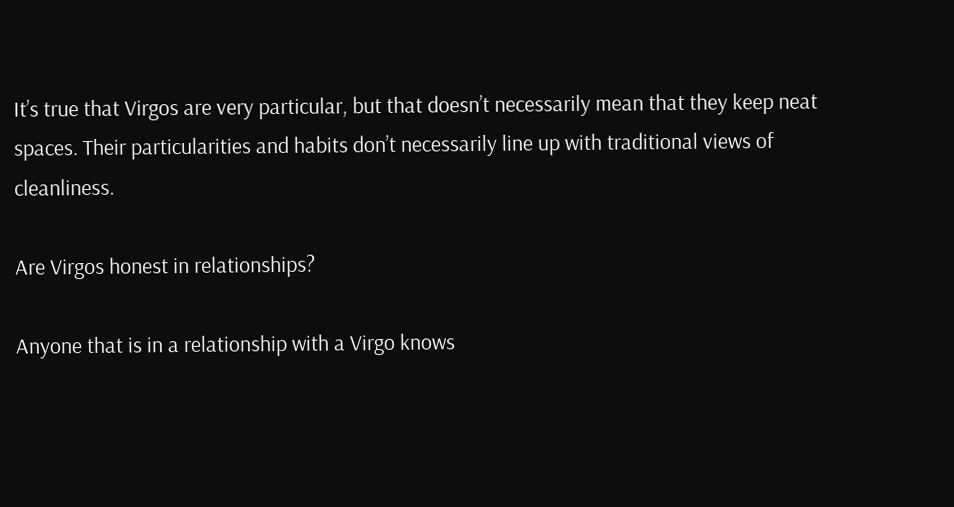It’s true that Virgos are very particular, but that doesn’t necessarily mean that they keep neat spaces. Their particularities and habits don’t necessarily line up with traditional views of cleanliness.

Are Virgos honest in relationships?

Anyone that is in a relationship with a Virgo knows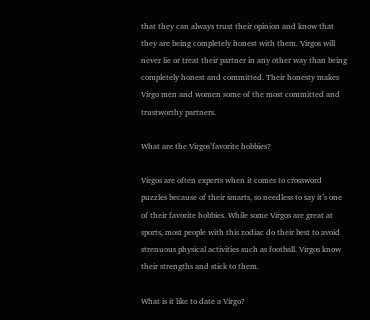that they can always trust their opinion and know that they are being completely honest with them. Virgos will never lie or treat their partner in any other way than being completely honest and committed. Their honesty makes Virgo men and women some of the most committed and trustworthy partners.

What are the Virgos’favorite hobbies?

Virgos are often experts when it comes to crossword puzzles because of their smarts, so needless to say it’s one of their favorite hobbies. While some Virgos are great at sports, most people with this zodiac do their best to avoid strenuous physical activities such as football. Virgos know their strengths and stick to them.

What is it like to date a Virgo?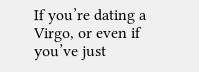If you’re dating a Virgo, or even if you’ve just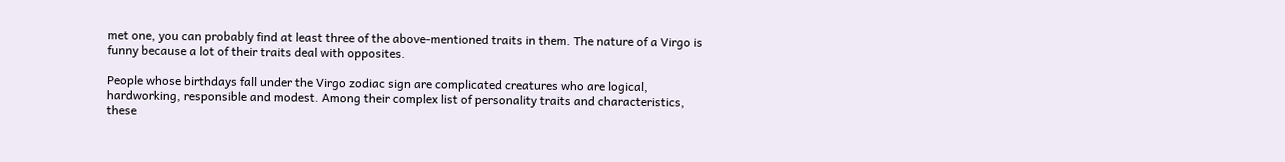met one, you can probably find at least three of the above-mentioned traits in them. The nature of a Virgo is funny because a lot of their traits deal with opposites.

People whose birthdays fall under the Virgo zodiac sign are complicated creatures who are logical, hardworking, responsible and modest. Among their complex list of personality traits and characteristics, these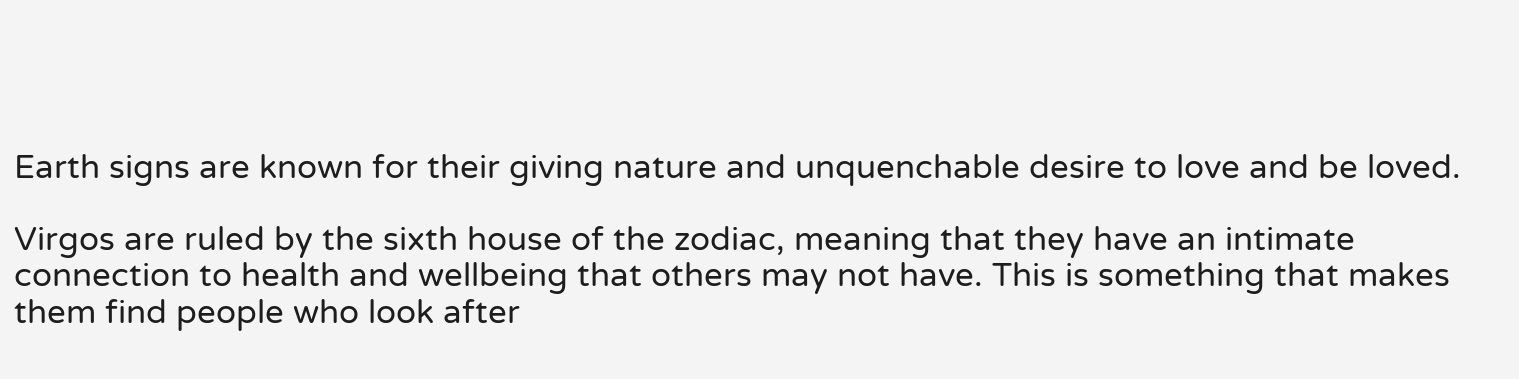Earth signs are known for their giving nature and unquenchable desire to love and be loved.

Virgos are ruled by the sixth house of the zodiac, meaning that they have an intimate connection to health and wellbeing that others may not have. This is something that makes them find people who look after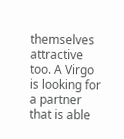themselves attractive too. A Virgo is looking for a partner that is able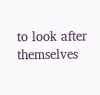to look after themselves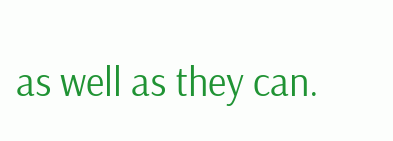as well as they can.